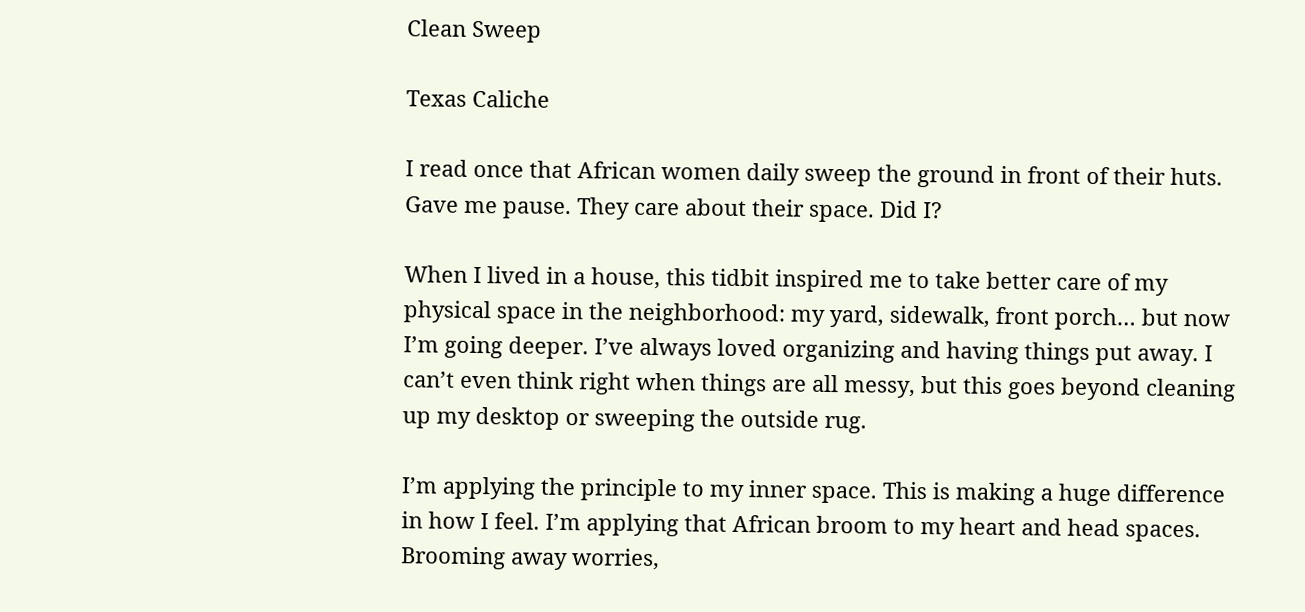Clean Sweep

Texas Caliche

I read once that African women daily sweep the ground in front of their huts. Gave me pause. They care about their space. Did I?

When I lived in a house, this tidbit inspired me to take better care of my physical space in the neighborhood: my yard, sidewalk, front porch… but now I’m going deeper. I’ve always loved organizing and having things put away. I can’t even think right when things are all messy, but this goes beyond cleaning up my desktop or sweeping the outside rug.

I’m applying the principle to my inner space. This is making a huge difference in how I feel. I’m applying that African broom to my heart and head spaces. Brooming away worries,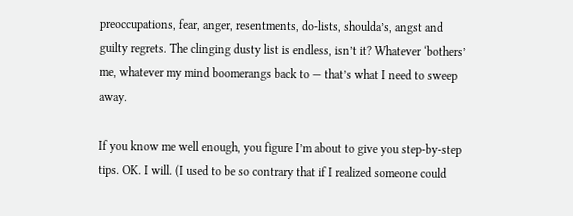preoccupations, fear, anger, resentments, do-lists, shoulda’s, angst and guilty regrets. The clinging dusty list is endless, isn’t it? Whatever ‘bothers’ me, whatever my mind boomerangs back to — that’s what I need to sweep away.

If you know me well enough, you figure I’m about to give you step-by-step tips. OK. I will. (I used to be so contrary that if I realized someone could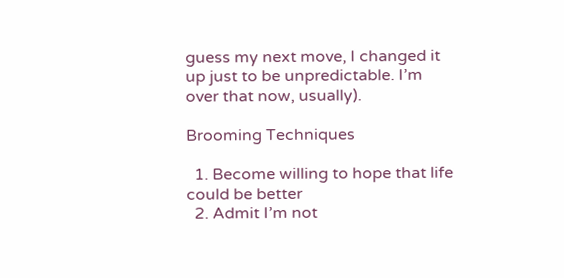guess my next move, I changed it up just to be unpredictable. I’m over that now, usually).

Brooming Techniques

  1. Become willing to hope that life could be better
  2. Admit I’m not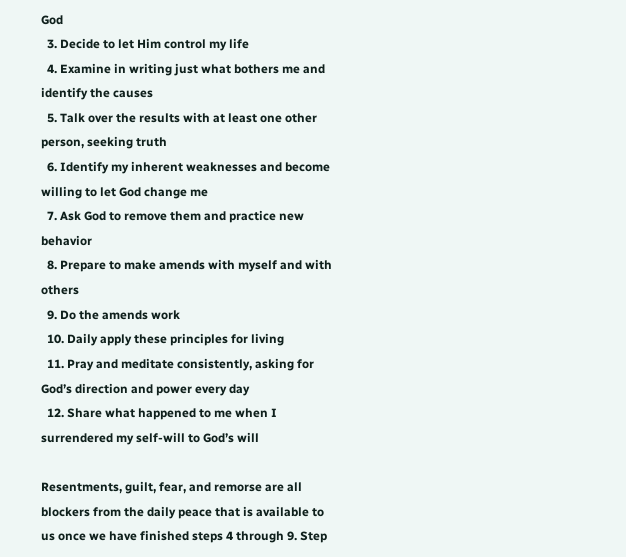God
  3. Decide to let Him control my life
  4. Examine in writing just what bothers me and identify the causes
  5. Talk over the results with at least one other person, seeking truth
  6. Identify my inherent weaknesses and become willing to let God change me
  7. Ask God to remove them and practice new behavior
  8. Prepare to make amends with myself and with others
  9. Do the amends work
  10. Daily apply these principles for living
  11. Pray and meditate consistently, asking for God’s direction and power every day
  12. Share what happened to me when I surrendered my self-will to God’s will

Resentments, guilt, fear, and remorse are all blockers from the daily peace that is available to us once we have finished steps 4 through 9. Step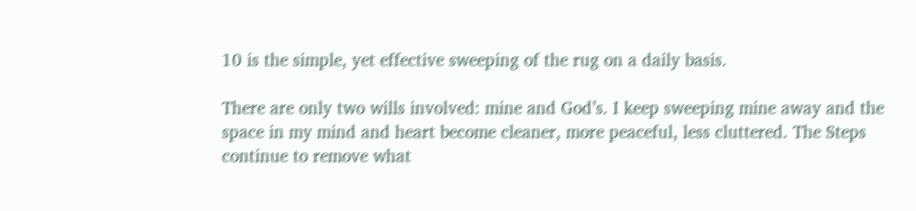10 is the simple, yet effective sweeping of the rug on a daily basis.

There are only two wills involved: mine and God’s. I keep sweeping mine away and the space in my mind and heart become cleaner, more peaceful, less cluttered. The Steps continue to remove what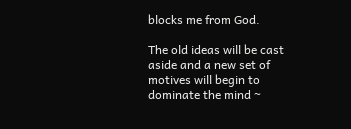blocks me from God.

The old ideas will be cast aside and a new set of motives will begin to  dominate the mind ~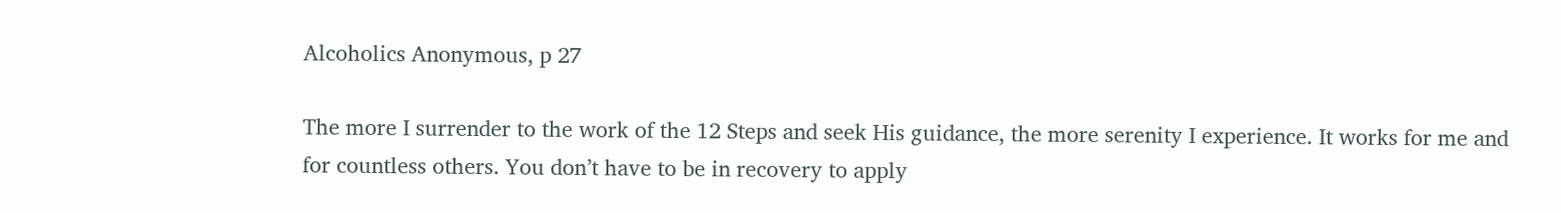Alcoholics Anonymous, p 27

The more I surrender to the work of the 12 Steps and seek His guidance, the more serenity I experience. It works for me and for countless others. You don’t have to be in recovery to apply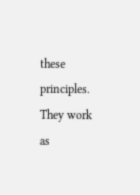these principles. They work as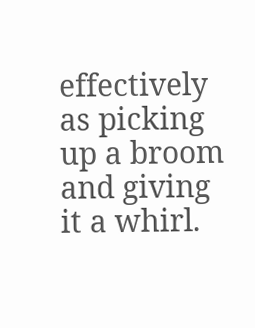effectively as picking up a broom and giving it a whirl.